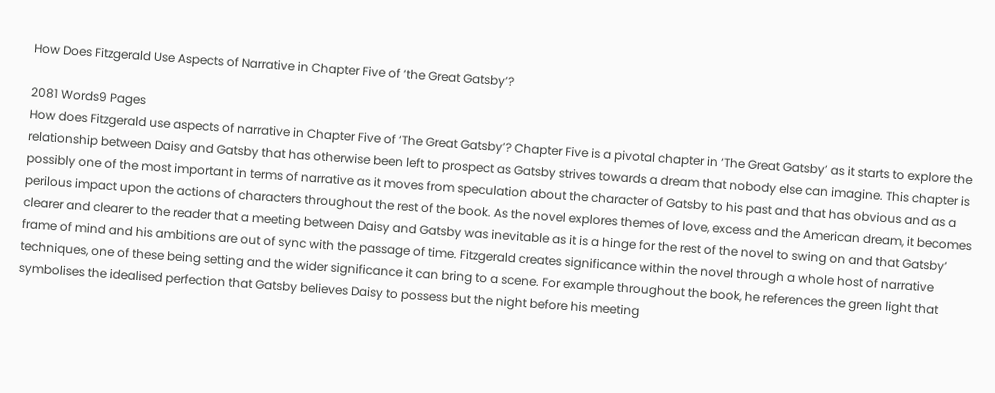How Does Fitzgerald Use Aspects of Narrative in Chapter Five of ‘the Great Gatsby’?

2081 Words9 Pages
How does Fitzgerald use aspects of narrative in Chapter Five of ‘The Great Gatsby’? Chapter Five is a pivotal chapter in ‘The Great Gatsby’ as it starts to explore the relationship between Daisy and Gatsby that has otherwise been left to prospect as Gatsby strives towards a dream that nobody else can imagine. This chapter is possibly one of the most important in terms of narrative as it moves from speculation about the character of Gatsby to his past and that has obvious and as a perilous impact upon the actions of characters throughout the rest of the book. As the novel explores themes of love, excess and the American dream, it becomes clearer and clearer to the reader that a meeting between Daisy and Gatsby was inevitable as it is a hinge for the rest of the novel to swing on and that Gatsby’ frame of mind and his ambitions are out of sync with the passage of time. Fitzgerald creates significance within the novel through a whole host of narrative techniques, one of these being setting and the wider significance it can bring to a scene. For example throughout the book, he references the green light that symbolises the idealised perfection that Gatsby believes Daisy to possess but the night before his meeting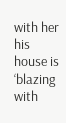with her his house is ‘blazing with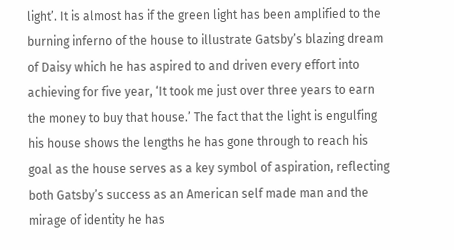light’. It is almost has if the green light has been amplified to the burning inferno of the house to illustrate Gatsby’s blazing dream of Daisy which he has aspired to and driven every effort into achieving for five year, ‘It took me just over three years to earn the money to buy that house.’ The fact that the light is engulfing his house shows the lengths he has gone through to reach his goal as the house serves as a key symbol of aspiration, reflecting both Gatsby’s success as an American self made man and the mirage of identity he has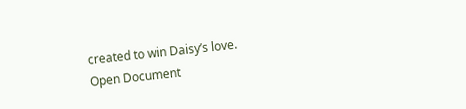created to win Daisy’s love.
Open Document